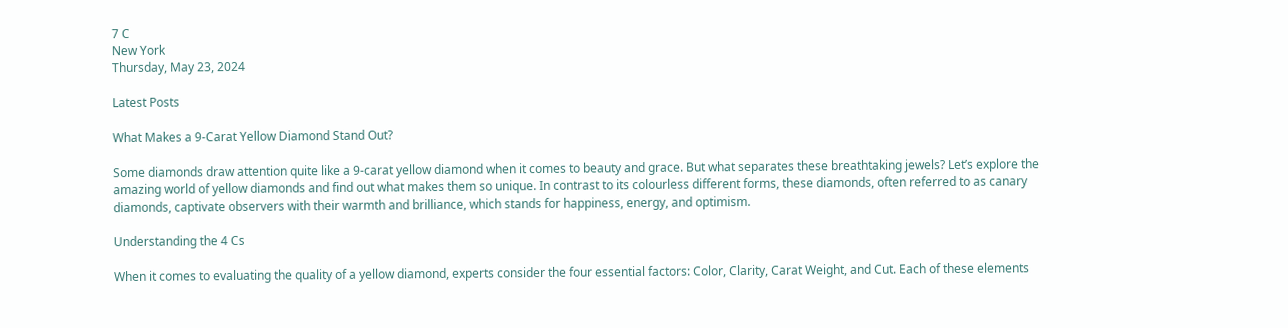7 C
New York
Thursday, May 23, 2024

Latest Posts

What Makes a 9-Carat Yellow Diamond Stand Out?

Some diamonds draw attention quite like a 9-carat yellow diamond when it comes to beauty and grace. But what separates these breathtaking jewels? Let’s explore the amazing world of yellow diamonds and find out what makes them so unique. In contrast to its colourless different forms, these diamonds, often referred to as canary diamonds, captivate observers with their warmth and brilliance, which stands for happiness, energy, and optimism.

Understanding the 4 Cs

When it comes to evaluating the quality of a yellow diamond, experts consider the four essential factors: Color, Clarity, Carat Weight, and Cut. Each of these elements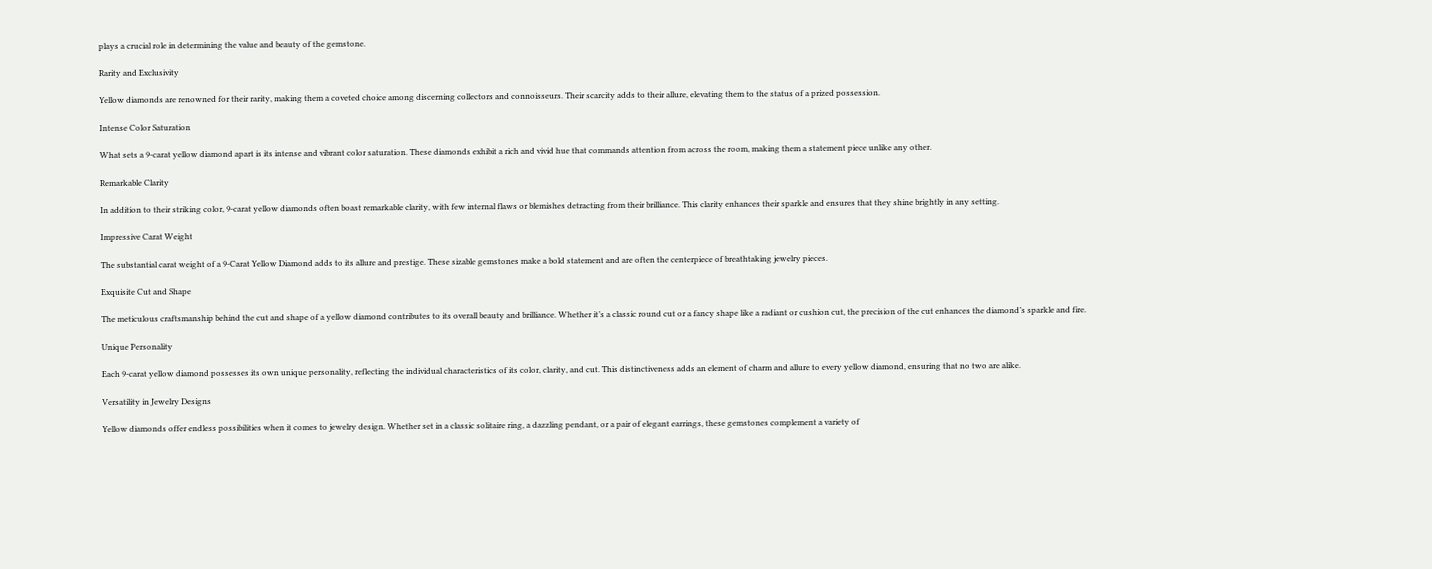plays a crucial role in determining the value and beauty of the gemstone.

Rarity and Exclusivity

Yellow diamonds are renowned for their rarity, making them a coveted choice among discerning collectors and connoisseurs. Their scarcity adds to their allure, elevating them to the status of a prized possession.

Intense Color Saturation

What sets a 9-carat yellow diamond apart is its intense and vibrant color saturation. These diamonds exhibit a rich and vivid hue that commands attention from across the room, making them a statement piece unlike any other.

Remarkable Clarity

In addition to their striking color, 9-carat yellow diamonds often boast remarkable clarity, with few internal flaws or blemishes detracting from their brilliance. This clarity enhances their sparkle and ensures that they shine brightly in any setting.

Impressive Carat Weight

The substantial carat weight of a 9-Carat Yellow Diamond adds to its allure and prestige. These sizable gemstones make a bold statement and are often the centerpiece of breathtaking jewelry pieces.

Exquisite Cut and Shape

The meticulous craftsmanship behind the cut and shape of a yellow diamond contributes to its overall beauty and brilliance. Whether it’s a classic round cut or a fancy shape like a radiant or cushion cut, the precision of the cut enhances the diamond’s sparkle and fire.

Unique Personality

Each 9-carat yellow diamond possesses its own unique personality, reflecting the individual characteristics of its color, clarity, and cut. This distinctiveness adds an element of charm and allure to every yellow diamond, ensuring that no two are alike.

Versatility in Jewelry Designs

Yellow diamonds offer endless possibilities when it comes to jewelry design. Whether set in a classic solitaire ring, a dazzling pendant, or a pair of elegant earrings, these gemstones complement a variety of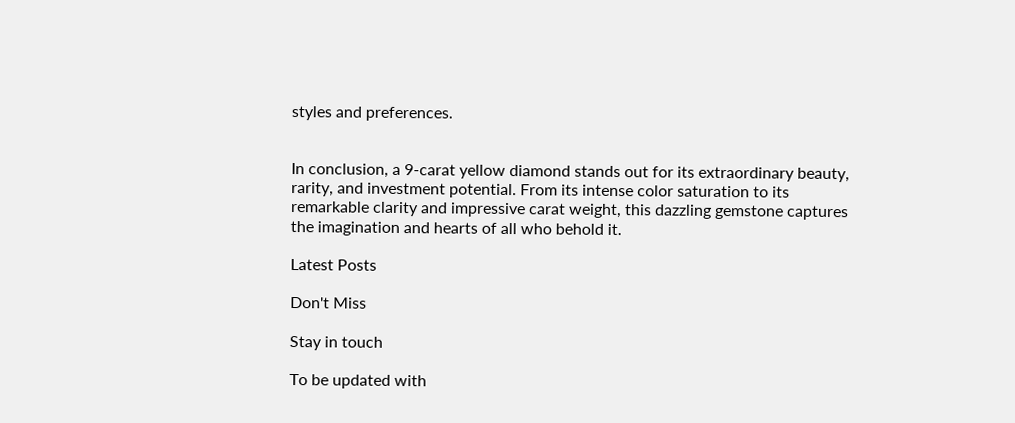styles and preferences.


In conclusion, a 9-carat yellow diamond stands out for its extraordinary beauty, rarity, and investment potential. From its intense color saturation to its remarkable clarity and impressive carat weight, this dazzling gemstone captures the imagination and hearts of all who behold it.

Latest Posts

Don't Miss

Stay in touch

To be updated with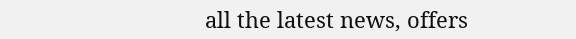all the latest news, offers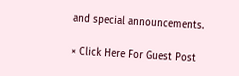and special announcements.

× Click Here For Guest Post